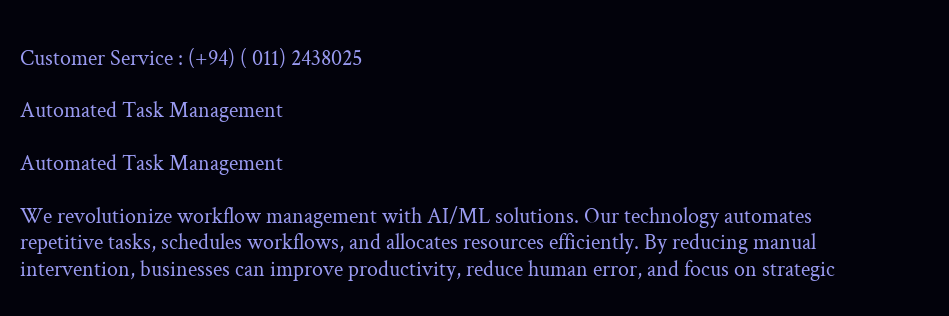Customer Service : (+94) ( 011) 2438025

Automated Task Management

Automated Task Management

We revolutionize workflow management with AI/ML solutions. Our technology automates repetitive tasks, schedules workflows, and allocates resources efficiently. By reducing manual intervention, businesses can improve productivity, reduce human error, and focus on strategic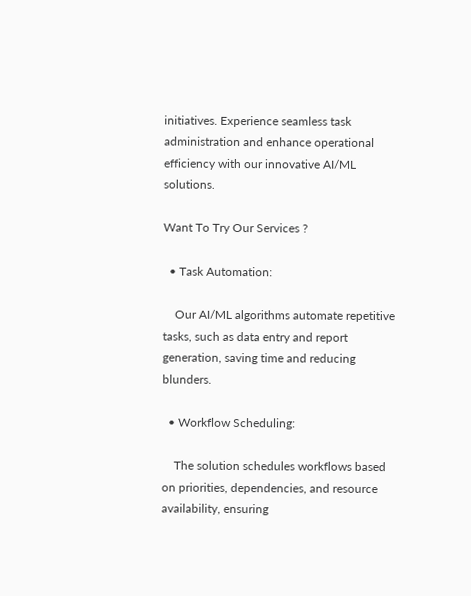initiatives. Experience seamless task administration and enhance operational efficiency with our innovative AI/ML solutions.

Want To Try Our Services ?

  • Task Automation:

    Our AI/ML algorithms automate repetitive tasks, such as data entry and report generation, saving time and reducing blunders.

  • Workflow Scheduling:

    The solution schedules workflows based on priorities, dependencies, and resource availability, ensuring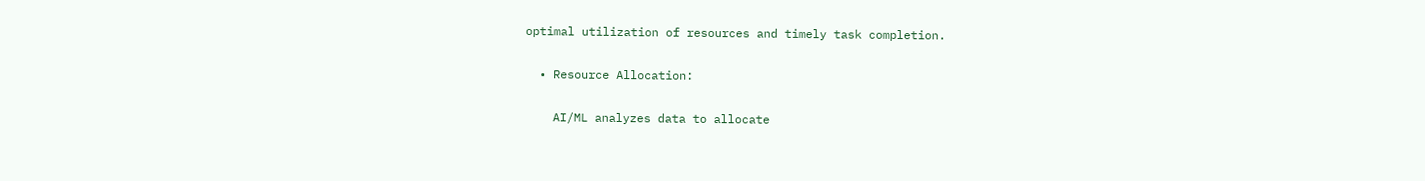optimal utilization of resources and timely task completion.

  • Resource Allocation:

    AI/ML analyzes data to allocate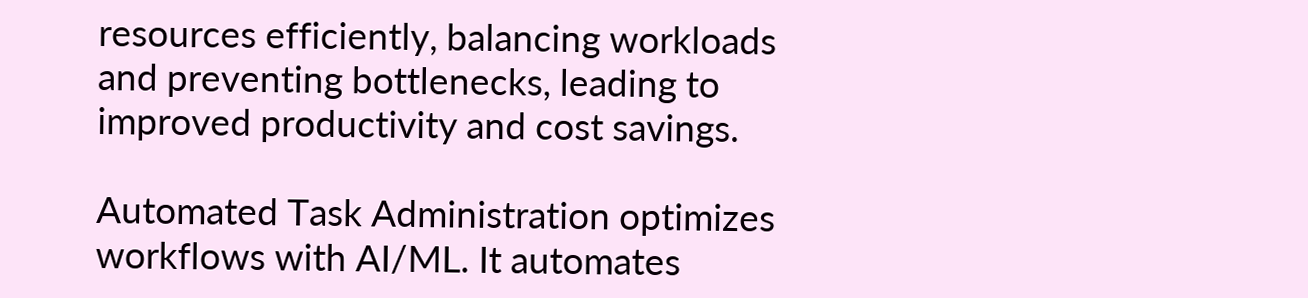resources efficiently, balancing workloads and preventing bottlenecks, leading to improved productivity and cost savings.

Automated Task Administration optimizes workflows with AI/ML. It automates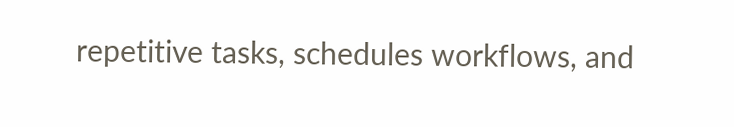repetitive tasks, schedules workflows, and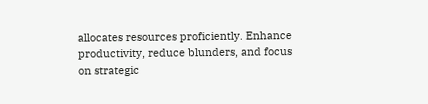allocates resources proficiently. Enhance productivity, reduce blunders, and focus on strategic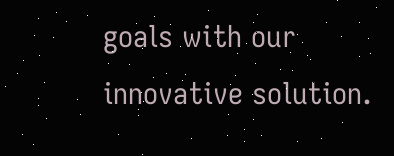goals with our innovative solution.